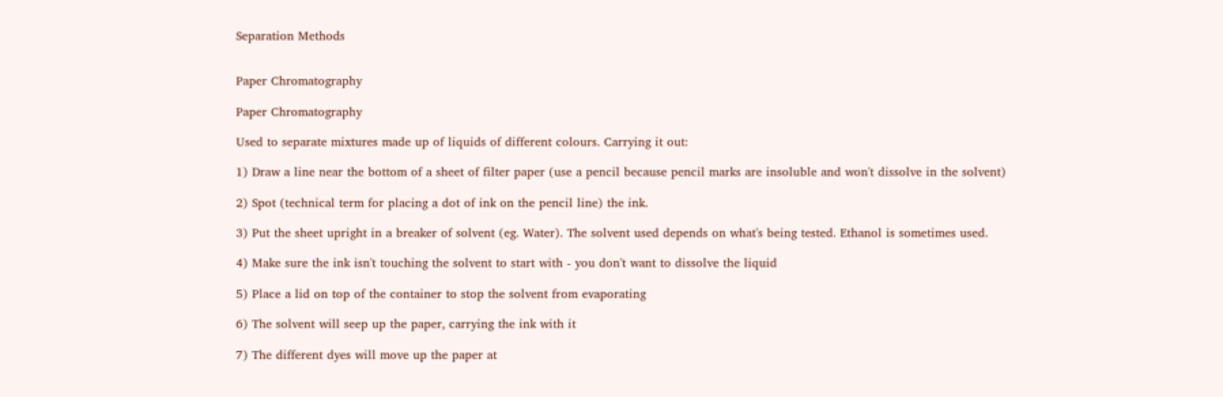Separation Methods


Paper Chromatography

Paper Chromatography

Used to separate mixtures made up of liquids of different colours. Carrying it out:

1) Draw a line near the bottom of a sheet of filter paper (use a pencil because pencil marks are insoluble and won't dissolve in the solvent)

2) Spot (technical term for placing a dot of ink on the pencil line) the ink.

3) Put the sheet upright in a breaker of solvent (eg. Water). The solvent used depends on what's being tested. Ethanol is sometimes used.

4) Make sure the ink isn't touching the solvent to start with - you don't want to dissolve the liquid

5) Place a lid on top of the container to stop the solvent from evaporating

6) The solvent will seep up the paper, carrying the ink with it

7) The different dyes will move up the paper at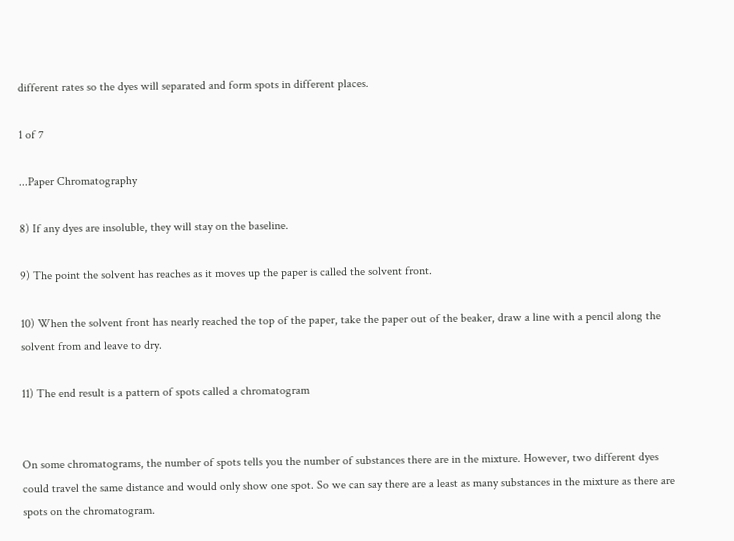different rates so the dyes will separated and form spots in different places.

1 of 7

...Paper Chromatography

8) If any dyes are insoluble, they will stay on the baseline.

9) The point the solvent has reaches as it moves up the paper is called the solvent front.

10) When the solvent front has nearly reached the top of the paper, take the paper out of the beaker, draw a line with a pencil along the solvent from and leave to dry.

11) The end result is a pattern of spots called a chromatogram


On some chromatograms, the number of spots tells you the number of substances there are in the mixture. However, two different dyes could travel the same distance and would only show one spot. So we can say there are a least as many substances in the mixture as there are spots on the chromatogram.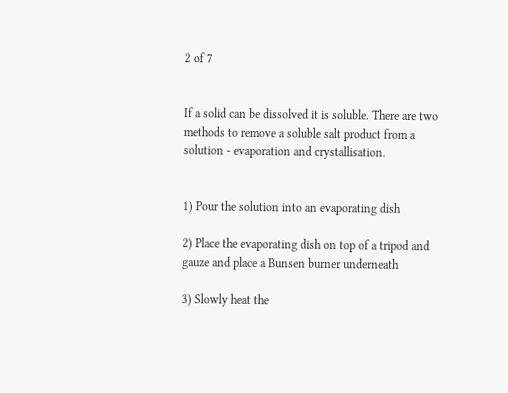2 of 7


If a solid can be dissolved it is soluble. There are two methods to remove a soluble salt product from a solution - evaporation and crystallisation.


1) Pour the solution into an evaporating dish

2) Place the evaporating dish on top of a tripod and gauze and place a Bunsen burner underneath

3) Slowly heat the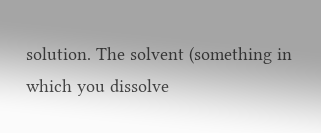solution. The solvent (something in which you dissolve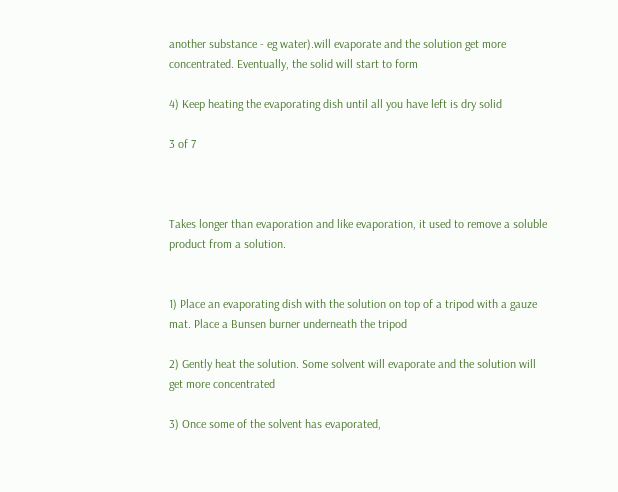another substance - eg water).will evaporate and the solution get more concentrated. Eventually, the solid will start to form

4) Keep heating the evaporating dish until all you have left is dry solid

3 of 7



Takes longer than evaporation and like evaporation, it used to remove a soluble product from a solution.


1) Place an evaporating dish with the solution on top of a tripod with a gauze mat. Place a Bunsen burner underneath the tripod

2) Gently heat the solution. Some solvent will evaporate and the solution will get more concentrated

3) Once some of the solvent has evaporated,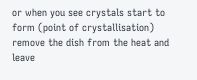or when you see crystals start to form (point of crystallisation) remove the dish from the heat and leave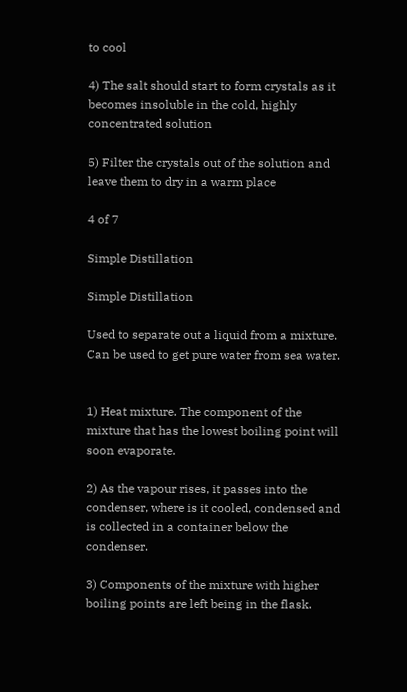to cool

4) The salt should start to form crystals as it becomes insoluble in the cold, highly concentrated solution

5) Filter the crystals out of the solution and leave them to dry in a warm place

4 of 7

Simple Distillation

Simple Distillation

Used to separate out a liquid from a mixture. Can be used to get pure water from sea water.


1) Heat mixture. The component of the mixture that has the lowest boiling point will soon evaporate.

2) As the vapour rises, it passes into the condenser, where is it cooled, condensed and is collected in a container below the condenser.

3) Components of the mixture with higher boiling points are left being in the flask.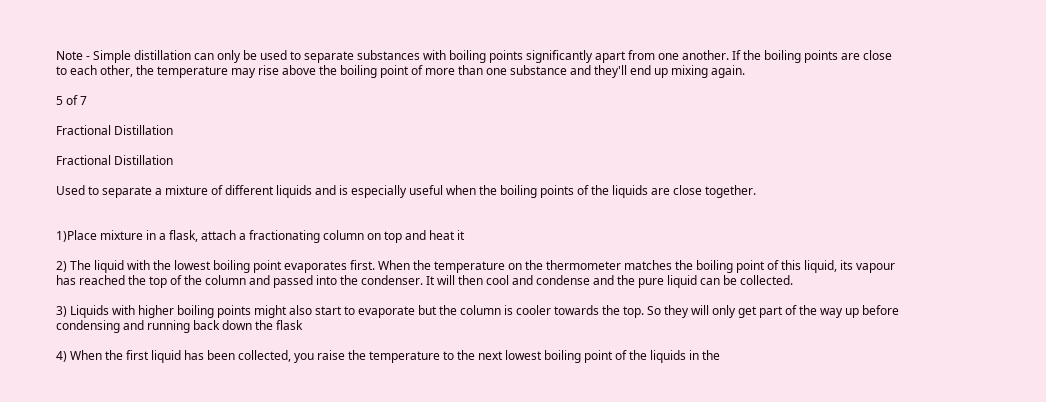Note - Simple distillation can only be used to separate substances with boiling points significantly apart from one another. If the boiling points are close to each other, the temperature may rise above the boiling point of more than one substance and they'll end up mixing again.

5 of 7

Fractional Distillation

Fractional Distillation

Used to separate a mixture of different liquids and is especially useful when the boiling points of the liquids are close together.


1)Place mixture in a flask, attach a fractionating column on top and heat it

2) The liquid with the lowest boiling point evaporates first. When the temperature on the thermometer matches the boiling point of this liquid, its vapour has reached the top of the column and passed into the condenser. It will then cool and condense and the pure liquid can be collected.

3) Liquids with higher boiling points might also start to evaporate but the column is cooler towards the top. So they will only get part of the way up before condensing and running back down the flask

4) When the first liquid has been collected, you raise the temperature to the next lowest boiling point of the liquids in the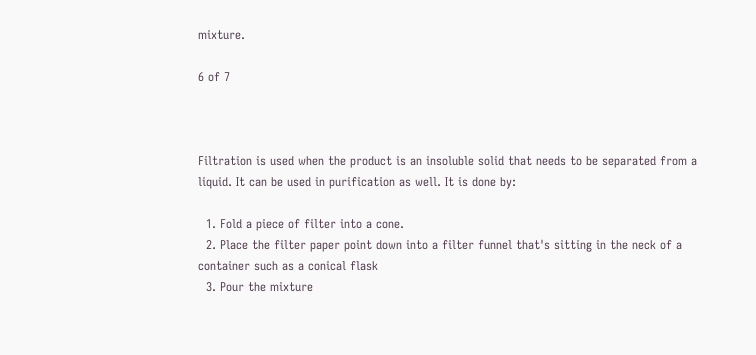mixture.

6 of 7



Filtration is used when the product is an insoluble solid that needs to be separated from a liquid. It can be used in purification as well. It is done by:

  1. Fold a piece of filter into a cone.
  2. Place the filter paper point down into a filter funnel that's sitting in the neck of a container such as a conical flask
  3. Pour the mixture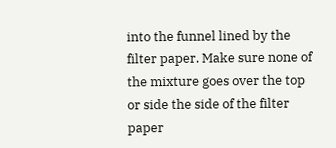into the funnel lined by the filter paper. Make sure none of the mixture goes over the top or side the side of the filter paper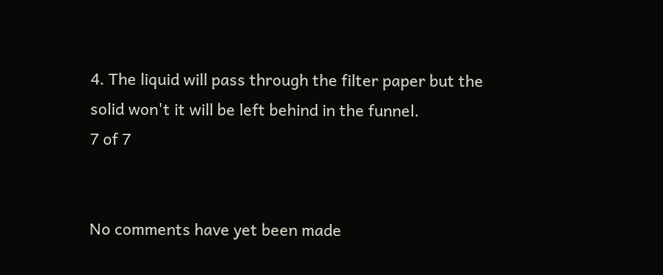4. The liquid will pass through the filter paper but the solid won't it will be left behind in the funnel.
7 of 7


No comments have yet been made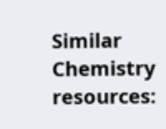Similar Chemistry resources: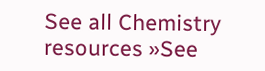See all Chemistry resources »See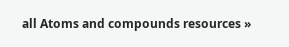all Atoms and compounds resources »